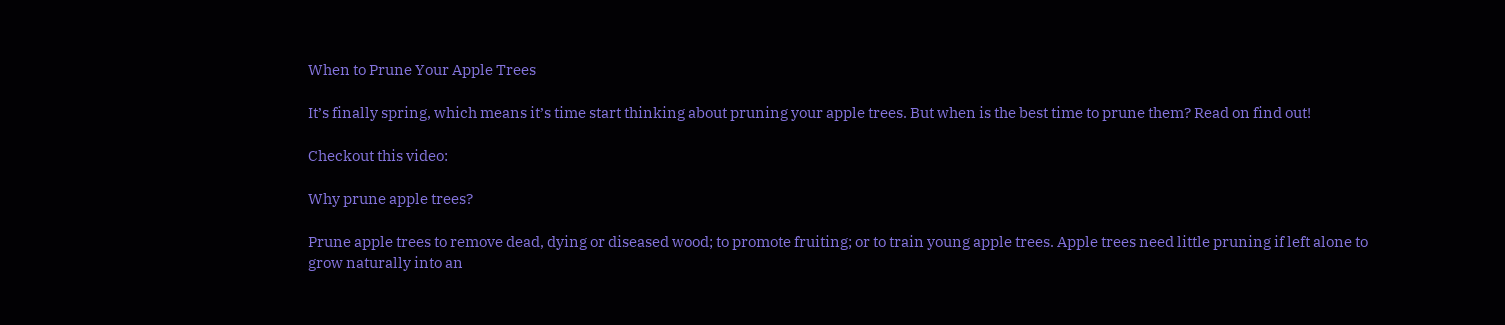When to Prune Your Apple Trees

It’s finally spring, which means it’s time start thinking about pruning your apple trees. But when is the best time to prune them? Read on find out!

Checkout this video:

Why prune apple trees?

Prune apple trees to remove dead, dying or diseased wood; to promote fruiting; or to train young apple trees. Apple trees need little pruning if left alone to grow naturally into an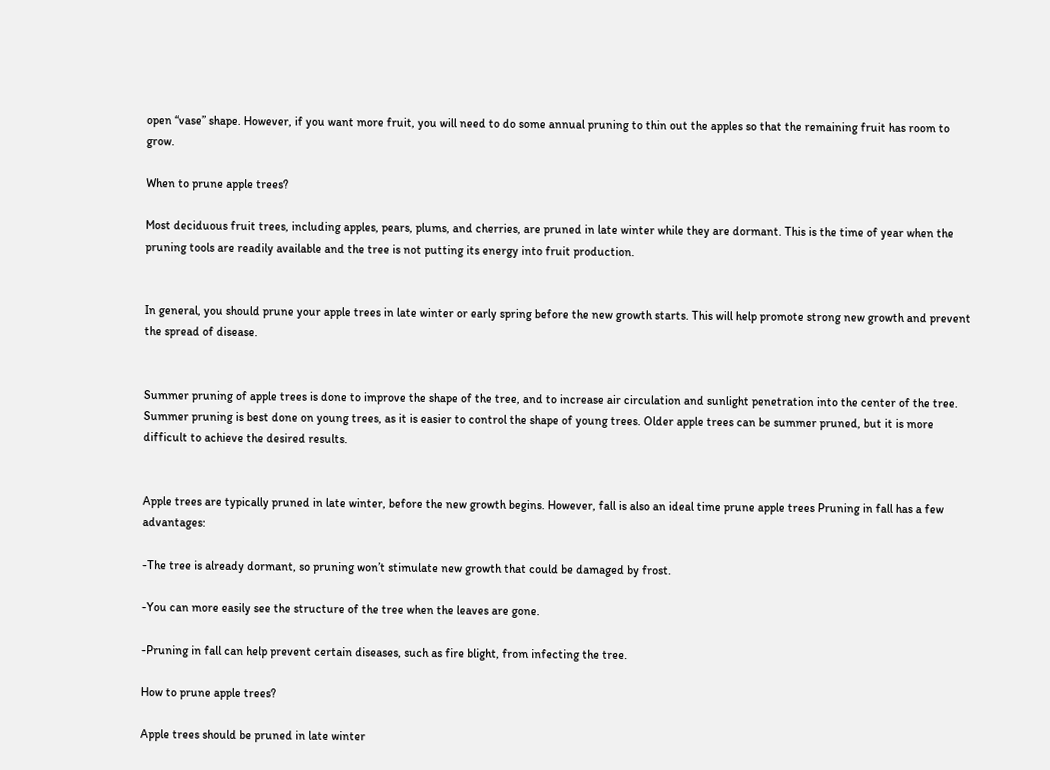open “vase” shape. However, if you want more fruit, you will need to do some annual pruning to thin out the apples so that the remaining fruit has room to grow.

When to prune apple trees?

Most deciduous fruit trees, including apples, pears, plums, and cherries, are pruned in late winter while they are dormant. This is the time of year when the pruning tools are readily available and the tree is not putting its energy into fruit production.


In general, you should prune your apple trees in late winter or early spring before the new growth starts. This will help promote strong new growth and prevent the spread of disease.


Summer pruning of apple trees is done to improve the shape of the tree, and to increase air circulation and sunlight penetration into the center of the tree. Summer pruning is best done on young trees, as it is easier to control the shape of young trees. Older apple trees can be summer pruned, but it is more difficult to achieve the desired results.


Apple trees are typically pruned in late winter, before the new growth begins. However, fall is also an ideal time prune apple trees Pruning in fall has a few advantages:

-The tree is already dormant, so pruning won’t stimulate new growth that could be damaged by frost.

-You can more easily see the structure of the tree when the leaves are gone.

-Pruning in fall can help prevent certain diseases, such as fire blight, from infecting the tree.

How to prune apple trees?

Apple trees should be pruned in late winter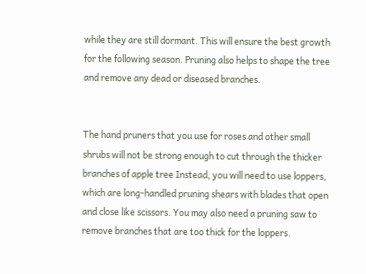while they are still dormant. This will ensure the best growth for the following season. Pruning also helps to shape the tree and remove any dead or diseased branches.


The hand pruners that you use for roses and other small shrubs will not be strong enough to cut through the thicker branches of apple tree Instead, you will need to use loppers, which are long-handled pruning shears with blades that open and close like scissors. You may also need a pruning saw to remove branches that are too thick for the loppers.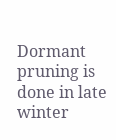Dormant pruning is done in late winter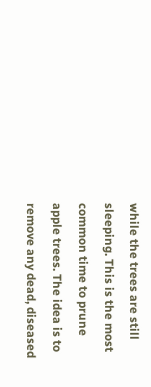while the trees are still sleeping. This is the most common time to prune apple trees. The idea is to remove any dead, diseased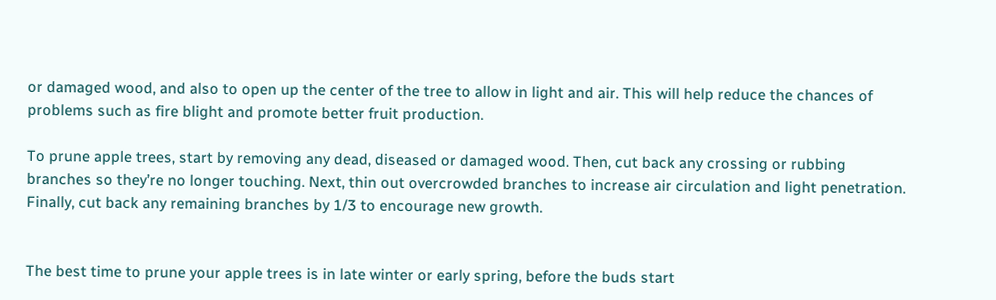or damaged wood, and also to open up the center of the tree to allow in light and air. This will help reduce the chances of problems such as fire blight and promote better fruit production.

To prune apple trees, start by removing any dead, diseased or damaged wood. Then, cut back any crossing or rubbing branches so they’re no longer touching. Next, thin out overcrowded branches to increase air circulation and light penetration. Finally, cut back any remaining branches by 1/3 to encourage new growth.


The best time to prune your apple trees is in late winter or early spring, before the buds start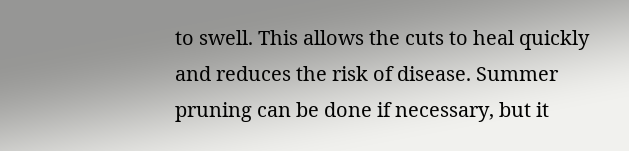to swell. This allows the cuts to heal quickly and reduces the risk of disease. Summer pruning can be done if necessary, but it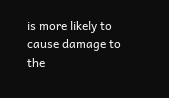is more likely to cause damage to the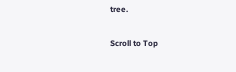tree.

Scroll to Top